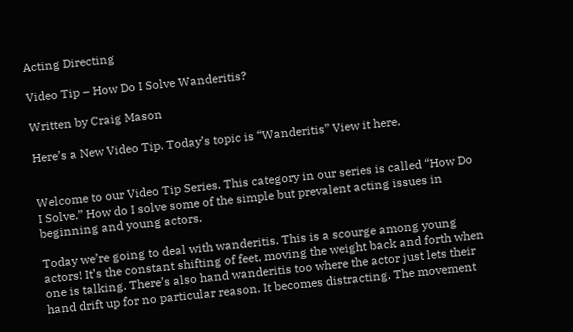Acting Directing

Video Tip – How Do I Solve Wanderitis?

Written by Craig Mason

Here’s a New Video Tip. Today’s topic is “Wanderitis” View it here.


Welcome to our Video Tip Series. This category in our series is called “How Do I Solve.” How do I solve some of the simple but prevalent acting issues in beginning and young actors.

Today we’re going to deal with wanderitis. This is a scourge among young actors! It’s the constant shifting of feet, moving the weight back and forth when one is talking. There’s also hand wanderitis too where the actor just lets their hand drift up for no particular reason. It becomes distracting. The movement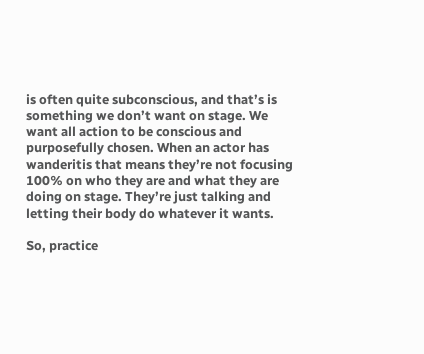is often quite subconscious, and that’s is something we don’t want on stage. We want all action to be conscious and purposefully chosen. When an actor has wanderitis that means they’re not focusing 100% on who they are and what they are doing on stage. They’re just talking and letting their body do whatever it wants.

So, practice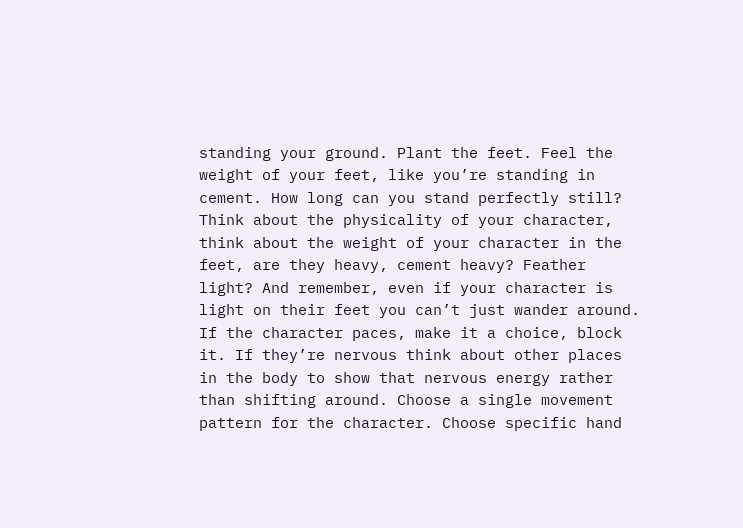standing your ground. Plant the feet. Feel the weight of your feet, like you’re standing in cement. How long can you stand perfectly still? Think about the physicality of your character, think about the weight of your character in the feet, are they heavy, cement heavy? Feather light? And remember, even if your character is light on their feet you can’t just wander around. If the character paces, make it a choice, block it. If they’re nervous think about other places in the body to show that nervous energy rather than shifting around. Choose a single movement pattern for the character. Choose specific hand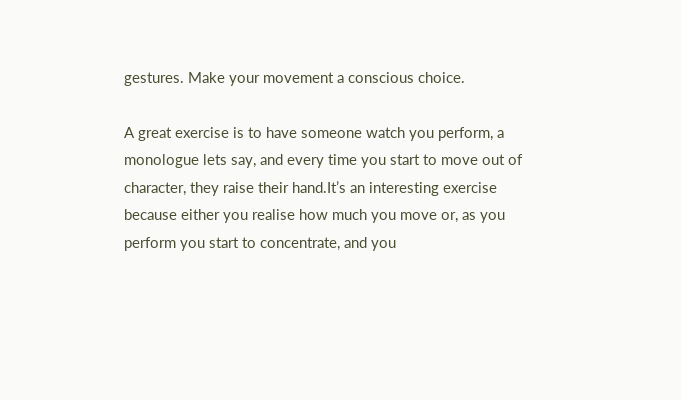gestures. Make your movement a conscious choice.

A great exercise is to have someone watch you perform, a monologue lets say, and every time you start to move out of character, they raise their hand.It’s an interesting exercise because either you realise how much you move or, as you perform you start to concentrate, and you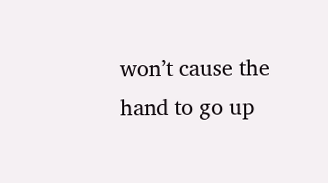won’t cause the hand to go up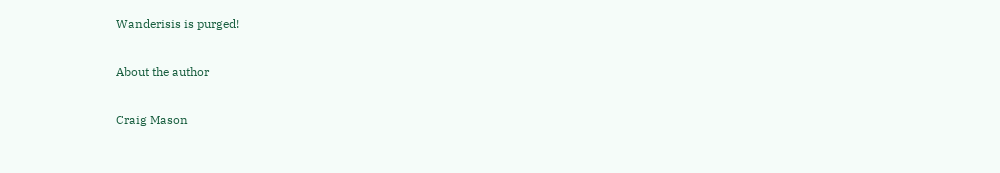Wanderisis is purged!

About the author

Craig Mason